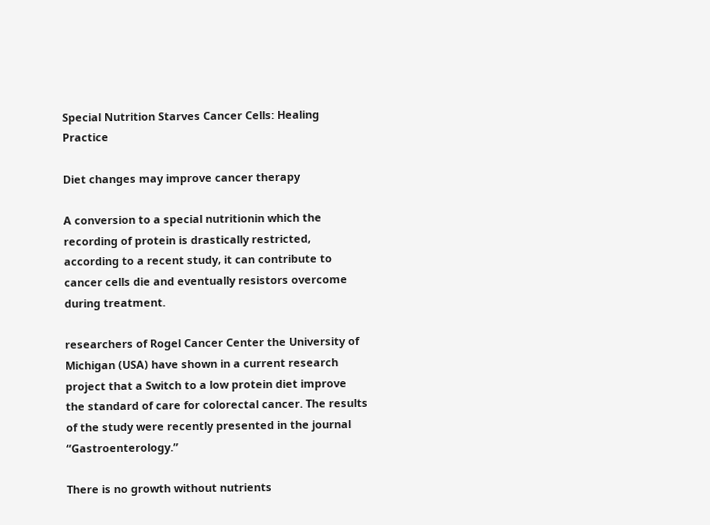Special Nutrition Starves Cancer Cells: Healing Practice

Diet changes may improve cancer therapy

A conversion to a special nutritionin which the recording of protein is drastically restricted, according to a recent study, it can contribute to cancer cells die and eventually resistors overcome during treatment.

researchers of Rogel Cancer Center the University of Michigan (USA) have shown in a current research project that a Switch to a low protein diet improve the standard of care for colorectal cancer. The results of the study were recently presented in the journal “Gastroenterology.”

There is no growth without nutrients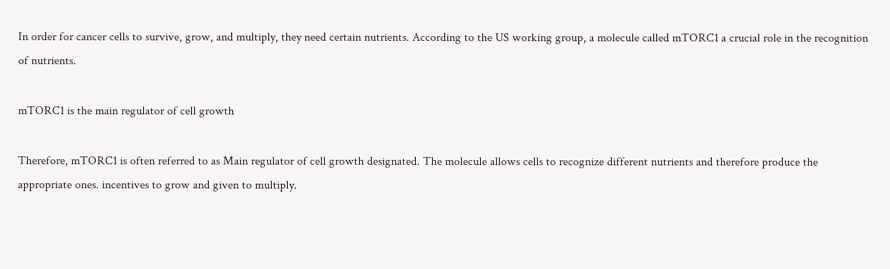In order for cancer cells to survive, grow, and multiply, they need certain nutrients. According to the US working group, a molecule called mTORC1 a crucial role in the recognition of nutrients.

mTORC1 is the main regulator of cell growth

Therefore, mTORC1 is often referred to as Main regulator of cell growth designated. The molecule allows cells to recognize different nutrients and therefore produce the appropriate ones. incentives to grow and given to multiply.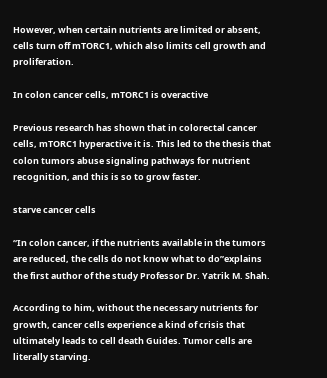However, when certain nutrients are limited or absent, cells turn off mTORC1, which also limits cell growth and proliferation.

In colon cancer cells, mTORC1 is overactive

Previous research has shown that in colorectal cancer cells, mTORC1 hyperactive it is. This led to the thesis that colon tumors abuse signaling pathways for nutrient recognition, and this is so to grow faster.

starve cancer cells

“In colon cancer, if the nutrients available in the tumors are reduced, the cells do not know what to do”explains the first author of the study Professor Dr. Yatrik M. Shah.

According to him, without the necessary nutrients for growth, cancer cells experience a kind of crisis that ultimately leads to cell death Guides. Tumor cells are literally starving.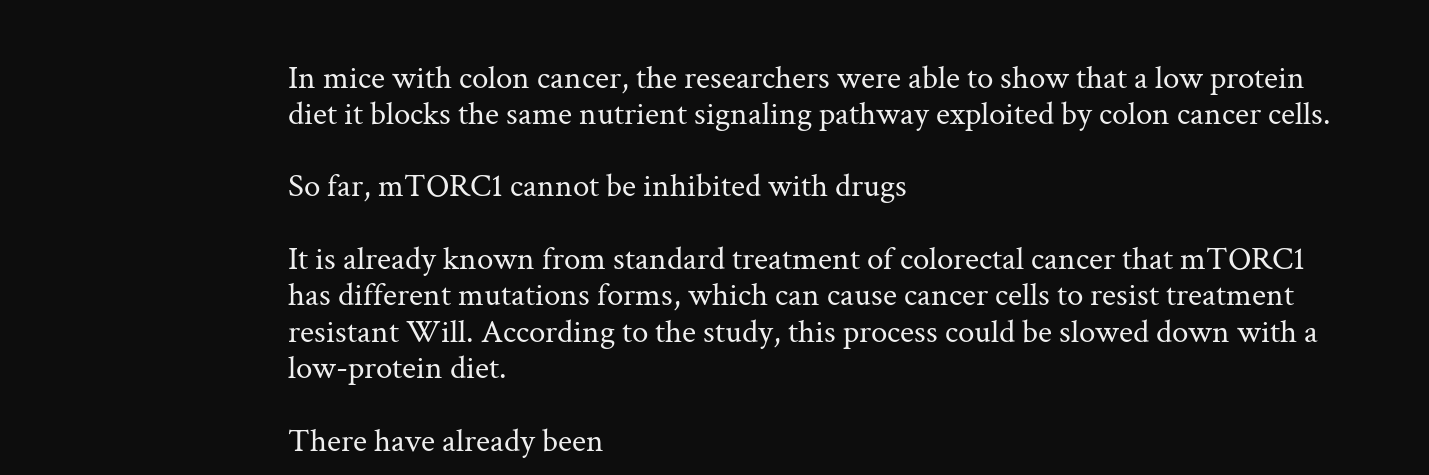In mice with colon cancer, the researchers were able to show that a low protein diet it blocks the same nutrient signaling pathway exploited by colon cancer cells.

So far, mTORC1 cannot be inhibited with drugs

It is already known from standard treatment of colorectal cancer that mTORC1 has different mutations forms, which can cause cancer cells to resist treatment resistant Will. According to the study, this process could be slowed down with a low-protein diet.

There have already been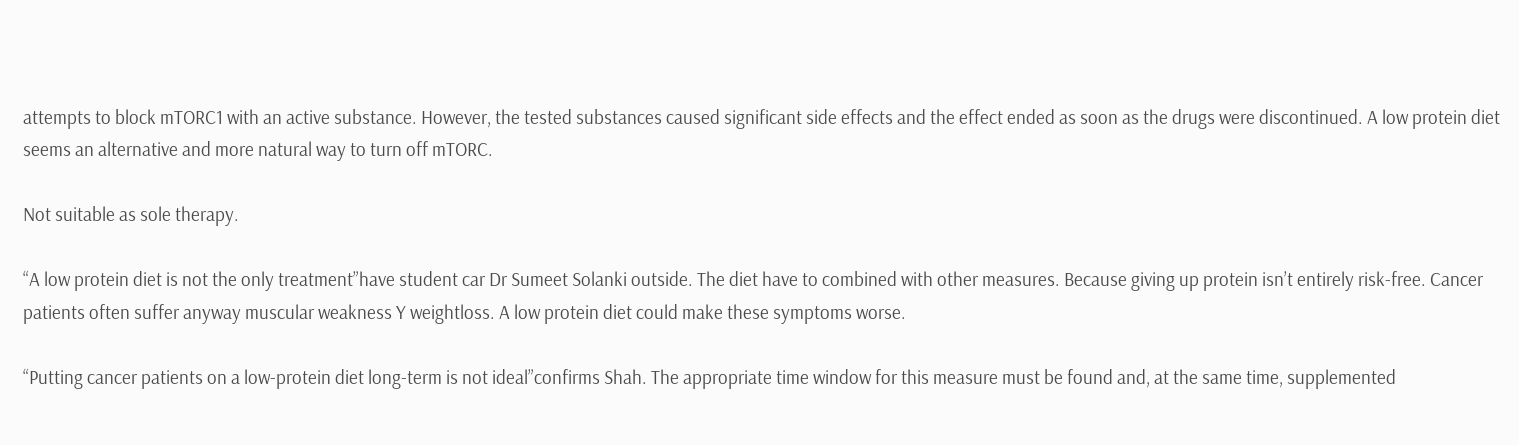attempts to block mTORC1 with an active substance. However, the tested substances caused significant side effects and the effect ended as soon as the drugs were discontinued. A low protein diet seems an alternative and more natural way to turn off mTORC.

Not suitable as sole therapy.

“A low protein diet is not the only treatment”have student car Dr Sumeet Solanki outside. The diet have to combined with other measures. Because giving up protein isn’t entirely risk-free. Cancer patients often suffer anyway muscular weakness Y weightloss. A low protein diet could make these symptoms worse.

“Putting cancer patients on a low-protein diet long-term is not ideal”confirms Shah. The appropriate time window for this measure must be found and, at the same time, supplemented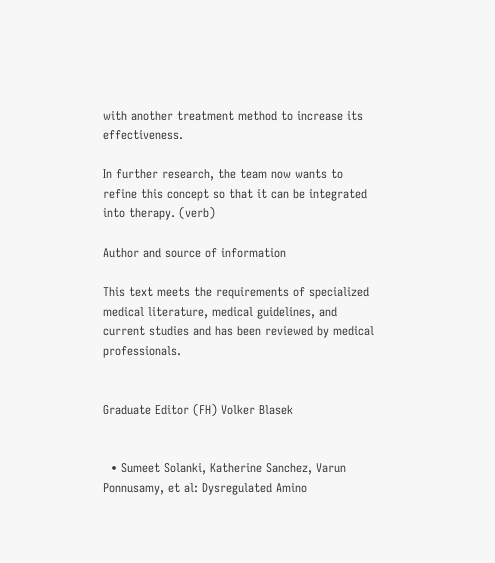with another treatment method to increase its effectiveness.

In further research, the team now wants to refine this concept so that it can be integrated into therapy. (verb)

Author and source of information

This text meets the requirements of specialized medical literature, medical guidelines, and current studies and has been reviewed by medical professionals.


Graduate Editor (FH) Volker Blasek


  • Sumeet Solanki, Katherine Sanchez, Varun Ponnusamy, et al: Dysregulated Amino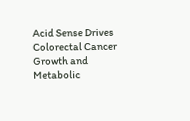Acid Sense Drives Colorectal Cancer Growth and Metabolic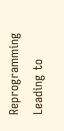Reprogramming Leading to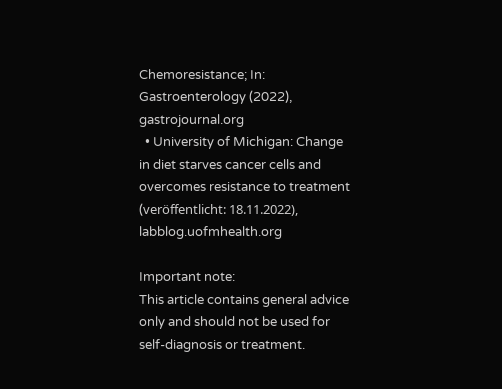Chemoresistance; In: Gastroenterology (2022), gastrojournal.org
  • University of Michigan: Change in diet starves cancer cells and overcomes resistance to treatment (veröffentlicht: 18.11.2022), labblog.uofmhealth.org

Important note:
This article contains general advice only and should not be used for self-diagnosis or treatment.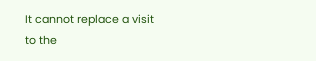It cannot replace a visit to the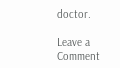doctor.

Leave a Comment